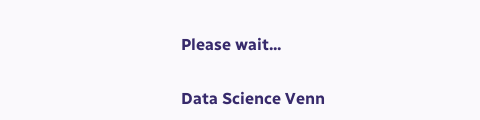Please wait...

Data Science Venn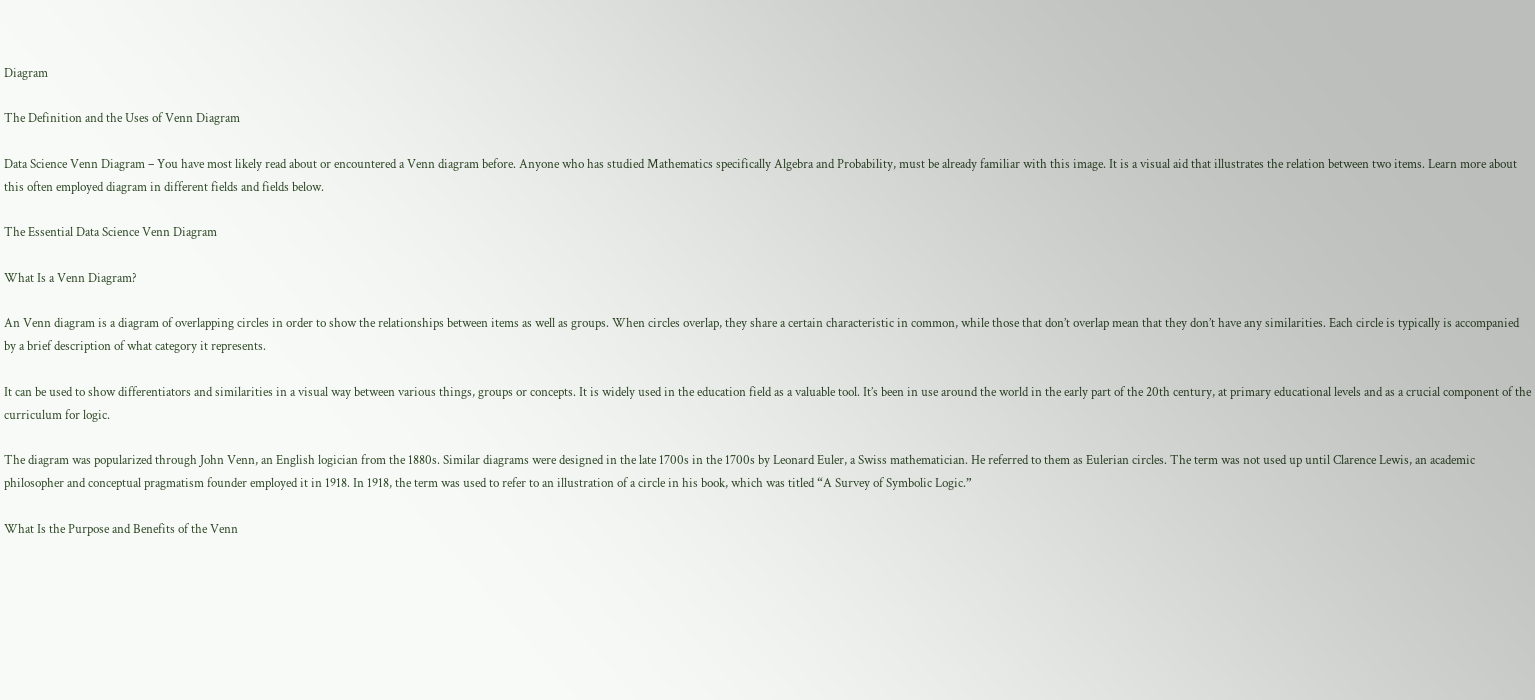Diagram

The Definition and the Uses of Venn Diagram

Data Science Venn Diagram – You have most likely read about or encountered a Venn diagram before. Anyone who has studied Mathematics specifically Algebra and Probability, must be already familiar with this image. It is a visual aid that illustrates the relation between two items. Learn more about this often employed diagram in different fields and fields below.

The Essential Data Science Venn Diagram

What Is a Venn Diagram?

An Venn diagram is a diagram of overlapping circles in order to show the relationships between items as well as groups. When circles overlap, they share a certain characteristic in common, while those that don’t overlap mean that they don’t have any similarities. Each circle is typically is accompanied by a brief description of what category it represents.

It can be used to show differentiators and similarities in a visual way between various things, groups or concepts. It is widely used in the education field as a valuable tool. It’s been in use around the world in the early part of the 20th century, at primary educational levels and as a crucial component of the curriculum for logic.

The diagram was popularized through John Venn, an English logician from the 1880s. Similar diagrams were designed in the late 1700s in the 1700s by Leonard Euler, a Swiss mathematician. He referred to them as Eulerian circles. The term was not used up until Clarence Lewis, an academic philosopher and conceptual pragmatism founder employed it in 1918. In 1918, the term was used to refer to an illustration of a circle in his book, which was titled “A Survey of Symbolic Logic.”

What Is the Purpose and Benefits of the Venn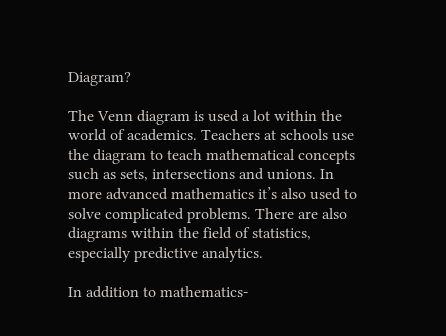Diagram?

The Venn diagram is used a lot within the world of academics. Teachers at schools use the diagram to teach mathematical concepts such as sets, intersections and unions. In more advanced mathematics it’s also used to solve complicated problems. There are also diagrams within the field of statistics, especially predictive analytics.

In addition to mathematics-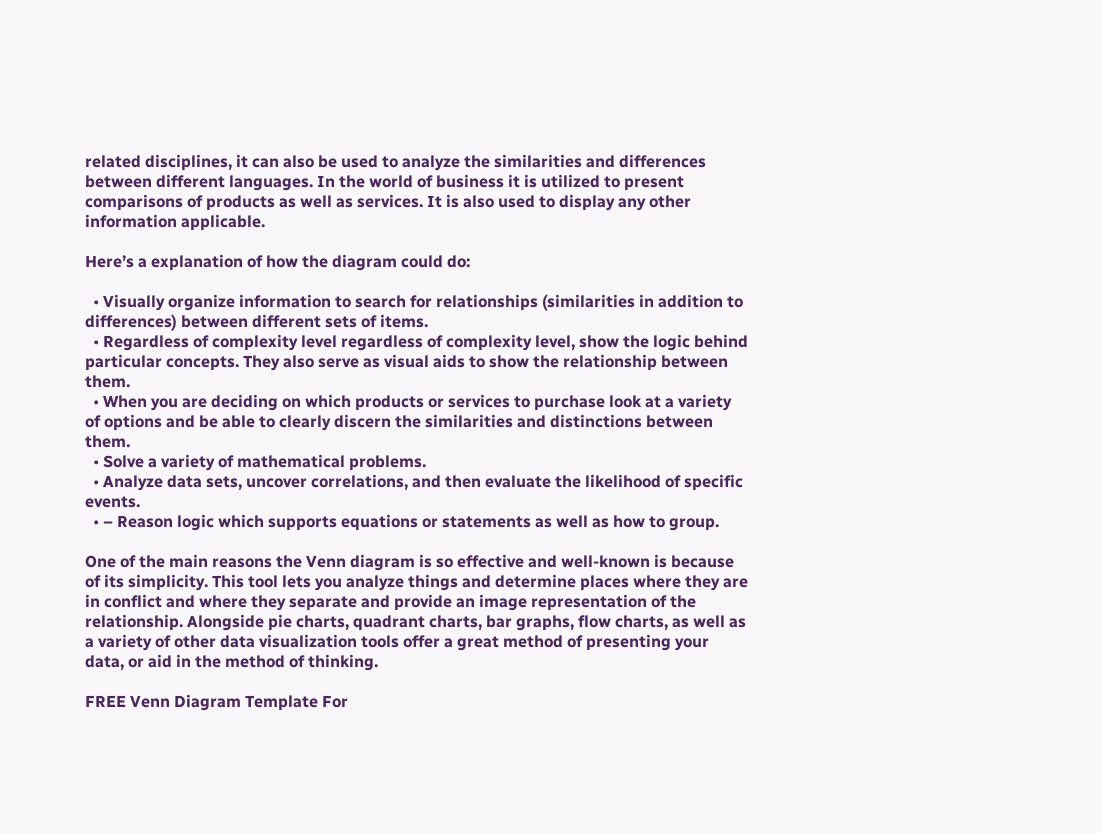related disciplines, it can also be used to analyze the similarities and differences between different languages. In the world of business it is utilized to present comparisons of products as well as services. It is also used to display any other information applicable.

Here’s a explanation of how the diagram could do:

  • Visually organize information to search for relationships (similarities in addition to differences) between different sets of items.
  • Regardless of complexity level regardless of complexity level, show the logic behind particular concepts. They also serve as visual aids to show the relationship between them.
  • When you are deciding on which products or services to purchase look at a variety of options and be able to clearly discern the similarities and distinctions between them.
  • Solve a variety of mathematical problems.
  • Analyze data sets, uncover correlations, and then evaluate the likelihood of specific events.
  • – Reason logic which supports equations or statements as well as how to group.

One of the main reasons the Venn diagram is so effective and well-known is because of its simplicity. This tool lets you analyze things and determine places where they are in conflict and where they separate and provide an image representation of the relationship. Alongside pie charts, quadrant charts, bar graphs, flow charts, as well as a variety of other data visualization tools offer a great method of presenting your data, or aid in the method of thinking.

FREE Venn Diagram Template For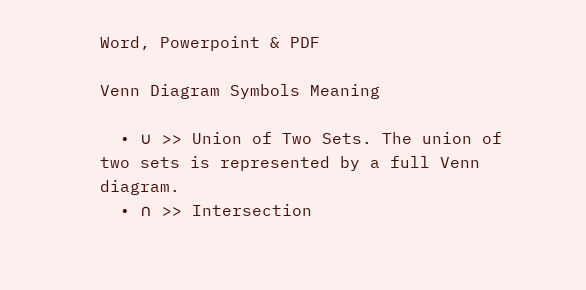Word, Powerpoint & PDF

Venn Diagram Symbols Meaning

  • ∪ >> Union of Two Sets. The union of two sets is represented by a full Venn diagram.
  • ∩ >> Intersection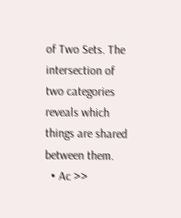of Two Sets. The intersection of two categories reveals which things are shared between them.
  • Ac >>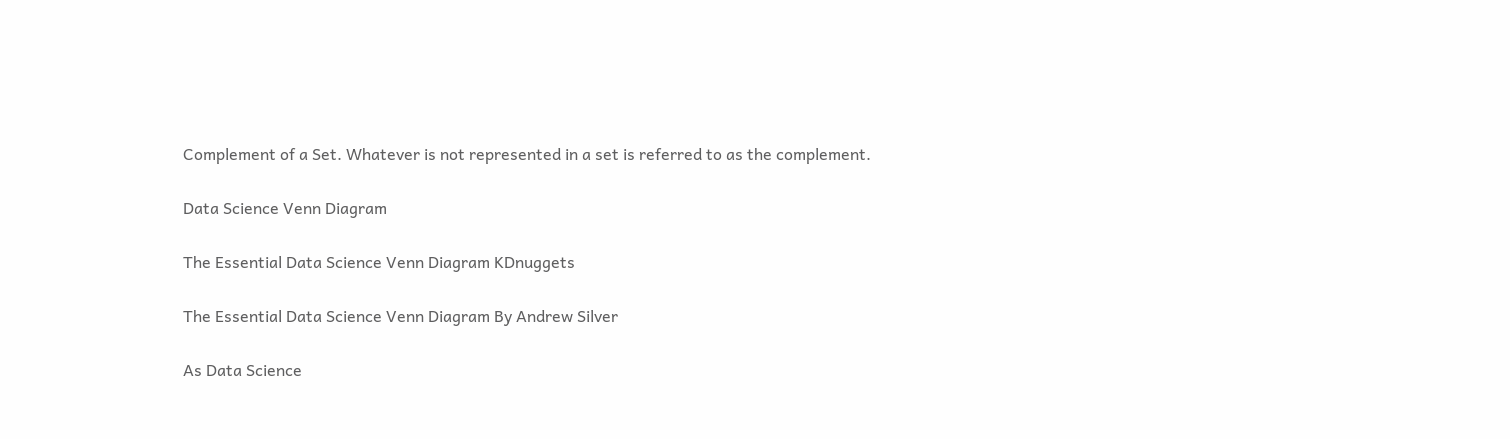Complement of a Set. Whatever is not represented in a set is referred to as the complement.

Data Science Venn Diagram

The Essential Data Science Venn Diagram KDnuggets

The Essential Data Science Venn Diagram By Andrew Silver

As Data Science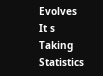Evolves It s Taking Statistics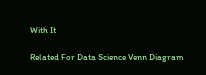With It

Related For Data Science Venn Diagram